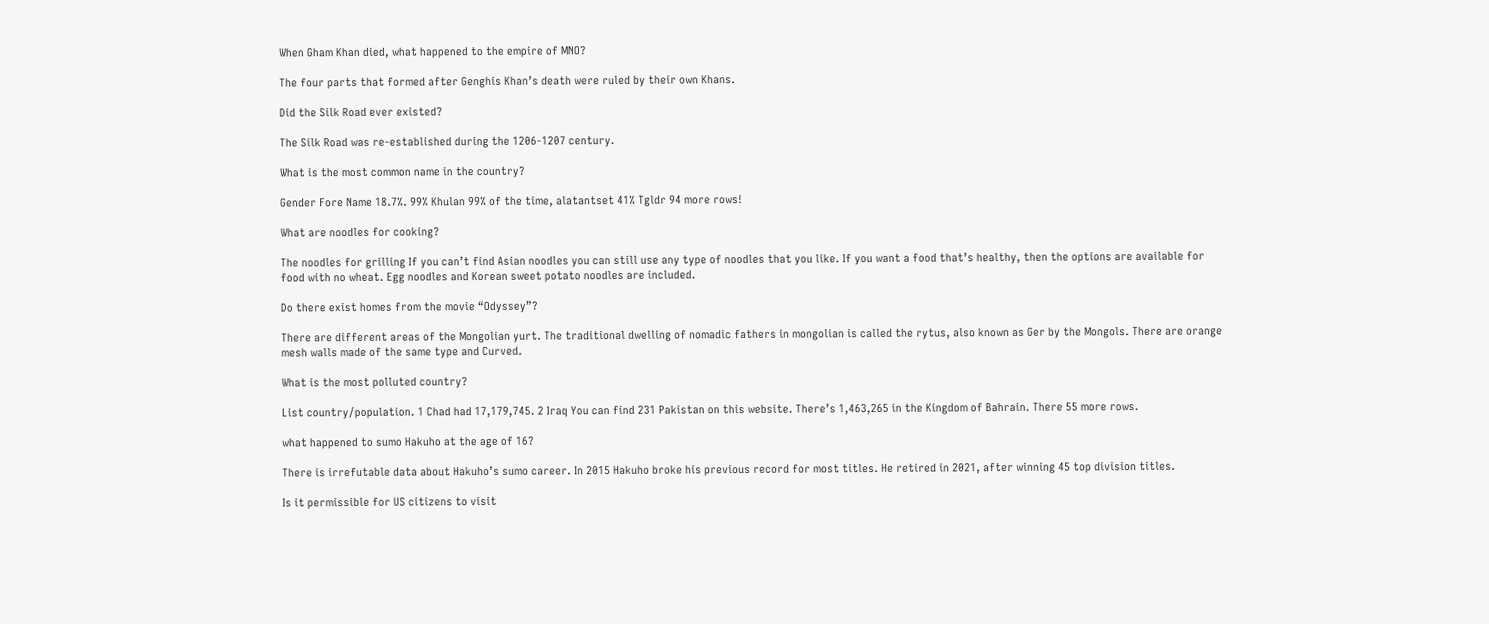When Gham Khan died, what happened to the empire of MNO?

The four parts that formed after Genghis Khan’s death were ruled by their own Khans.

Did the Silk Road ever existed?

The Silk Road was re-established during the 1206-1207 century.

What is the most common name in the country?

Gender Fore Name 18.7%. 99% Khulan 99% of the time, alatantset 41% Tgldr 94 more rows!

What are noodles for cooking?

The noodles for grilling If you can’t find Asian noodles you can still use any type of noodles that you like. If you want a food that’s healthy, then the options are available for food with no wheat. Egg noodles and Korean sweet potato noodles are included.

Do there exist homes from the movie “Odyssey”?

There are different areas of the Mongolian yurt. The traditional dwelling of nomadic fathers in mongolian is called the rytus, also known as Ger by the Mongols. There are orange mesh walls made of the same type and Curved.

What is the most polluted country?

List country/population. 1 Chad had 17,179,745. 2 Iraq You can find 231 Pakistan on this website. There’s 1,463,265 in the Kingdom of Bahrain. There 55 more rows.

what happened to sumo Hakuho at the age of 16?

There is irrefutable data about Hakuho’s sumo career. In 2015 Hakuho broke his previous record for most titles. He retired in 2021, after winning 45 top division titles.

Is it permissible for US citizens to visit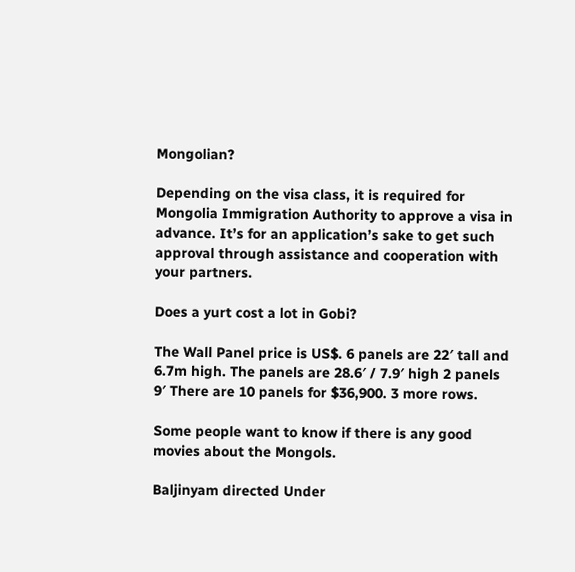Mongolian?

Depending on the visa class, it is required for Mongolia Immigration Authority to approve a visa in advance. It’s for an application’s sake to get such approval through assistance and cooperation with your partners.

Does a yurt cost a lot in Gobi?

The Wall Panel price is US$. 6 panels are 22′ tall and 6.7m high. The panels are 28.6′ / 7.9′ high 2 panels 9′ There are 10 panels for $36,900. 3 more rows.

Some people want to know if there is any good movies about the Mongols.

Baljinyam directed Under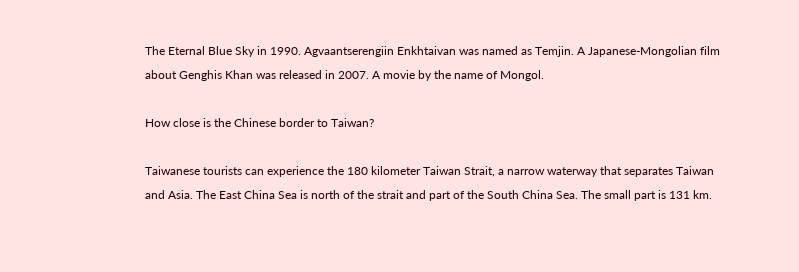The Eternal Blue Sky in 1990. Agvaantserengiin Enkhtaivan was named as Temjin. A Japanese-Mongolian film about Genghis Khan was released in 2007. A movie by the name of Mongol.

How close is the Chinese border to Taiwan?

Taiwanese tourists can experience the 180 kilometer Taiwan Strait, a narrow waterway that separates Taiwan and Asia. The East China Sea is north of the strait and part of the South China Sea. The small part is 131 km.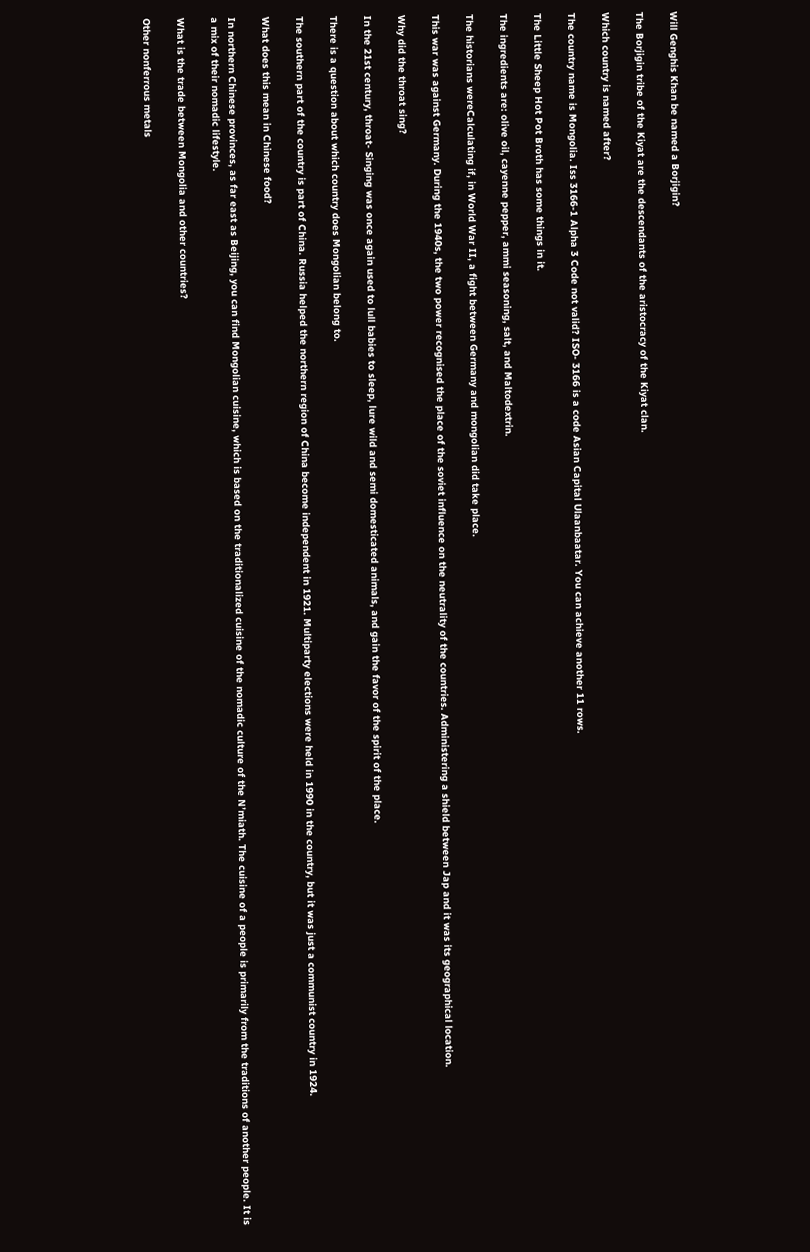Will Genghis Khan be named a Borjigin?

The Borjigin tribe of the Kiyat are the descendants of the aristocracy of the Kiyat clan.

Which country is named after?

The country name is Mongolia. Iss 3166-1 Alpha 3 Code not valid? ISO- 3166 is a code Asian Capital Ulaanbaatar. You can achieve another 11 rows.

The Little Sheep Hot Pot Broth has some things in it.

The ingredients are: olive oil, cayenne pepper, ammi seasoning, salt, and Maltodextrin.

The historians wereCalculating if, in World War II, a fight between Germany and mongolian did take place.

This war was against Germany. During the 1940s, the two power recognised the place of the soviet influence on the neutrality of the countries. Administering a shield between Jap and it was its geographical location.

Why did the throat sing?

In the 21st century, throat- Singing was once again used to lull babies to sleep, lure wild and semi domesticated animals, and gain the favor of the spirit of the place.

There is a question about which country does Mongolian belong to.

The southern part of the country is part of China. Russia helped the northern region of China become independent in 1921. Multiparty elections were held in 1990 in the country, but it was just a communist country in 1924.

What does this mean in Chinese food?

In northern Chinese provinces, as far east as Beijing, you can find Mongolian cuisine, which is based on the traditionalized cuisine of the nomadic culture of the N’miath. The cuisine of a people is primarily from the traditions of another people. It is a mix of their nomadic lifestyle.

What is the trade between Mongolia and other countries?

Other nonferrous metals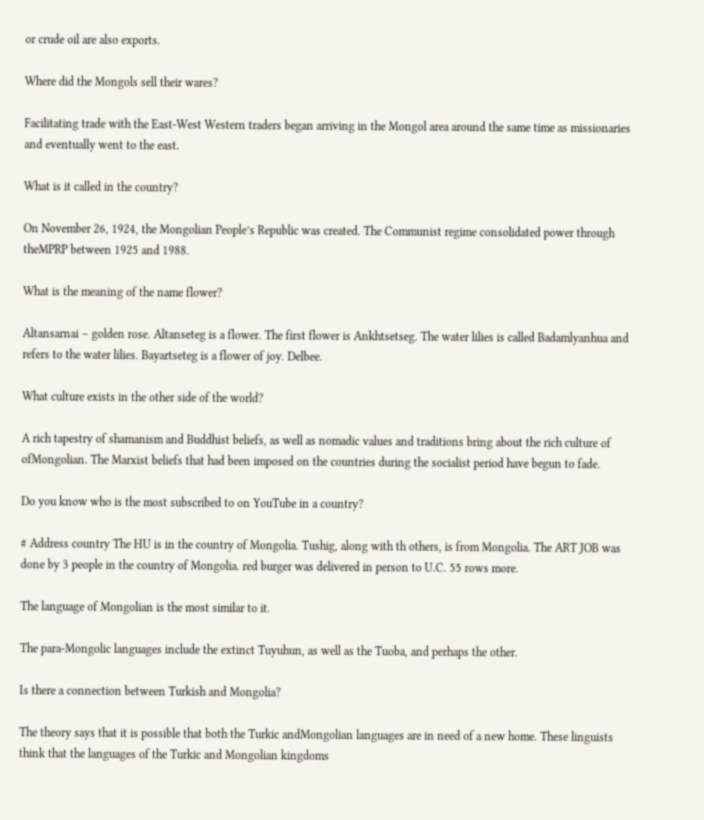or crude oil are also exports.

Where did the Mongols sell their wares?

Facilitating trade with the East-West Western traders began arriving in the Mongol area around the same time as missionaries and eventually went to the east.

What is it called in the country?

On November 26, 1924, the Mongolian People’s Republic was created. The Communist regime consolidated power through theMPRP between 1925 and 1988.

What is the meaning of the name flower?

Altansarnai – golden rose. Altanseteg is a flower. The first flower is Ankhtsetseg. The water lilies is called Badamlyanhua and refers to the water lilies. Bayartseteg is a flower of joy. Delbee.

What culture exists in the other side of the world?

A rich tapestry of shamanism and Buddhist beliefs, as well as nomadic values and traditions bring about the rich culture of ofMongolian. The Marxist beliefs that had been imposed on the countries during the socialist period have begun to fade.

Do you know who is the most subscribed to on YouTube in a country?

# Address country The HU is in the country of Mongolia. Tushig, along with th others, is from Mongolia. The ART JOB was done by 3 people in the country of Mongolia. red burger was delivered in person to U.C. 55 rows more.

The language of Mongolian is the most similar to it.

The para-Mongolic languages include the extinct Tuyuhun, as well as the Tuoba, and perhaps the other.

Is there a connection between Turkish and Mongolia?

The theory says that it is possible that both the Turkic andMongolian languages are in need of a new home. These linguists think that the languages of the Turkic and Mongolian kingdoms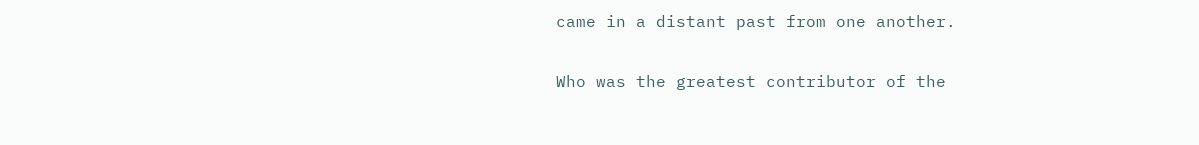came in a distant past from one another.

Who was the greatest contributor of the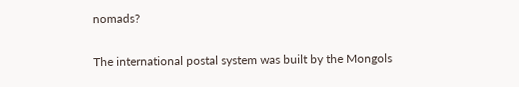nomads?

The international postal system was built by the Mongols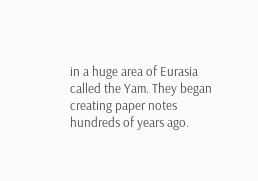in a huge area of Eurasia called the Yam. They began creating paper notes hundreds of years ago.